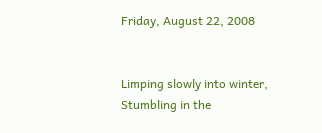Friday, August 22, 2008


Limping slowly into winter,
Stumbling in the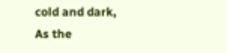cold and dark,
As the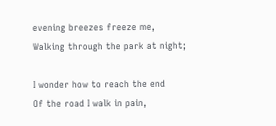evening breezes freeze me,
Walking through the park at night;

I wonder how to reach the end
Of the road I walk in pain,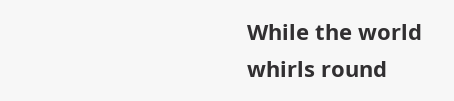While the world whirls round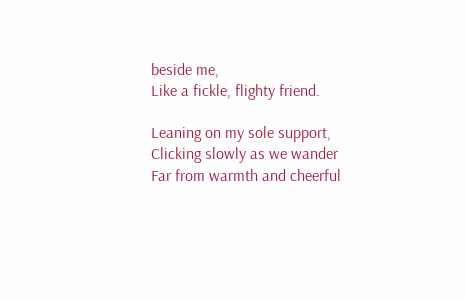beside me,
Like a fickle, flighty friend.

Leaning on my sole support,
Clicking slowly as we wander
Far from warmth and cheerful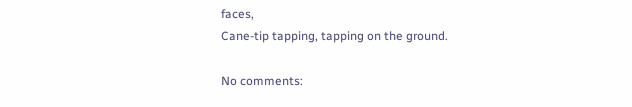faces,
Cane-tip tapping, tapping on the ground.

No comments: